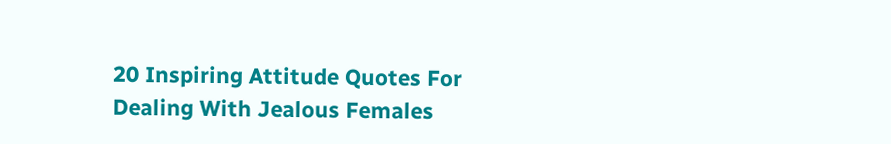20 Inspiring Attitude Quotes For Dealing With Jealous Females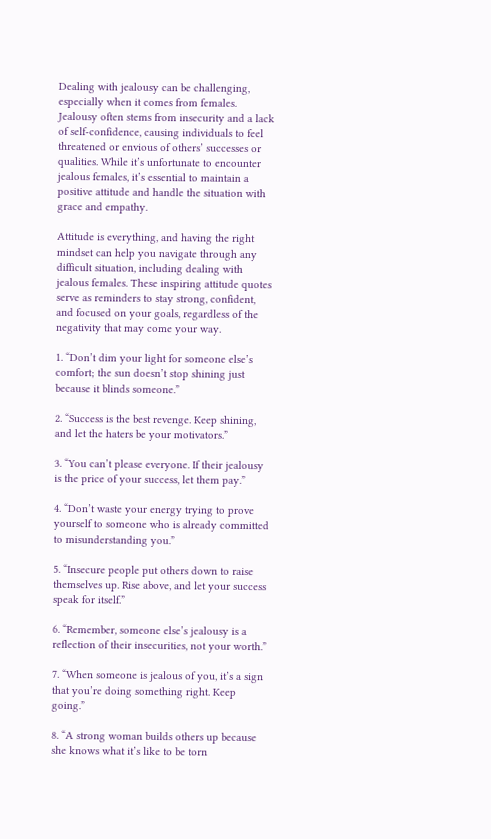Dealing with jealousy can be challenging, especially when it comes from females. Jealousy often stems from insecurity and a lack of self-confidence, causing individuals to feel threatened or envious of others’ successes or qualities. While it’s unfortunate to encounter jealous females, it’s essential to maintain a positive attitude and handle the situation with grace and empathy.

Attitude is everything, and having the right mindset can help you navigate through any difficult situation, including dealing with jealous females. These inspiring attitude quotes serve as reminders to stay strong, confident, and focused on your goals, regardless of the negativity that may come your way.

1. “Don’t dim your light for someone else’s comfort; the sun doesn’t stop shining just because it blinds someone.”

2. “Success is the best revenge. Keep shining, and let the haters be your motivators.”

3. “You can’t please everyone. If their jealousy is the price of your success, let them pay.”

4. “Don’t waste your energy trying to prove yourself to someone who is already committed to misunderstanding you.”

5. “Insecure people put others down to raise themselves up. Rise above, and let your success speak for itself.”

6. “Remember, someone else’s jealousy is a reflection of their insecurities, not your worth.”

7. “When someone is jealous of you, it’s a sign that you’re doing something right. Keep going.”

8. “A strong woman builds others up because she knows what it’s like to be torn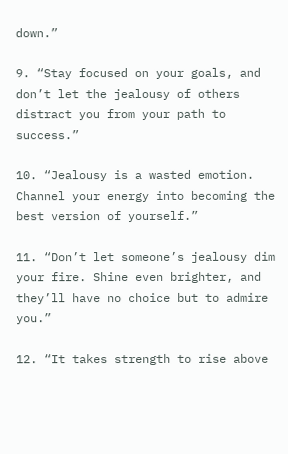down.”

9. “Stay focused on your goals, and don’t let the jealousy of others distract you from your path to success.”

10. “Jealousy is a wasted emotion. Channel your energy into becoming the best version of yourself.”

11. “Don’t let someone’s jealousy dim your fire. Shine even brighter, and they’ll have no choice but to admire you.”

12. “It takes strength to rise above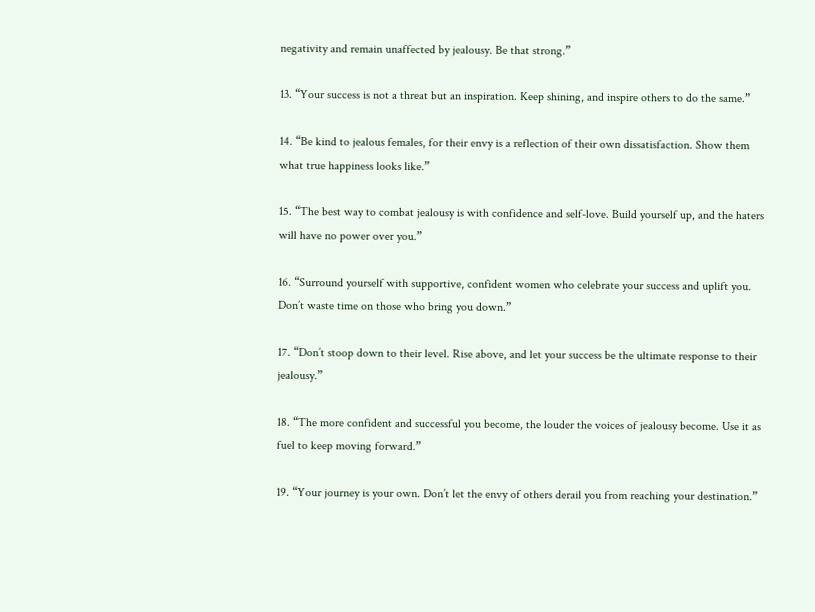negativity and remain unaffected by jealousy. Be that strong.”

13. “Your success is not a threat but an inspiration. Keep shining, and inspire others to do the same.”

14. “Be kind to jealous females, for their envy is a reflection of their own dissatisfaction. Show them what true happiness looks like.”

15. “The best way to combat jealousy is with confidence and self-love. Build yourself up, and the haters will have no power over you.”

16. “Surround yourself with supportive, confident women who celebrate your success and uplift you. Don’t waste time on those who bring you down.”

17. “Don’t stoop down to their level. Rise above, and let your success be the ultimate response to their jealousy.”

18. “The more confident and successful you become, the louder the voices of jealousy become. Use it as fuel to keep moving forward.”

19. “Your journey is your own. Don’t let the envy of others derail you from reaching your destination.”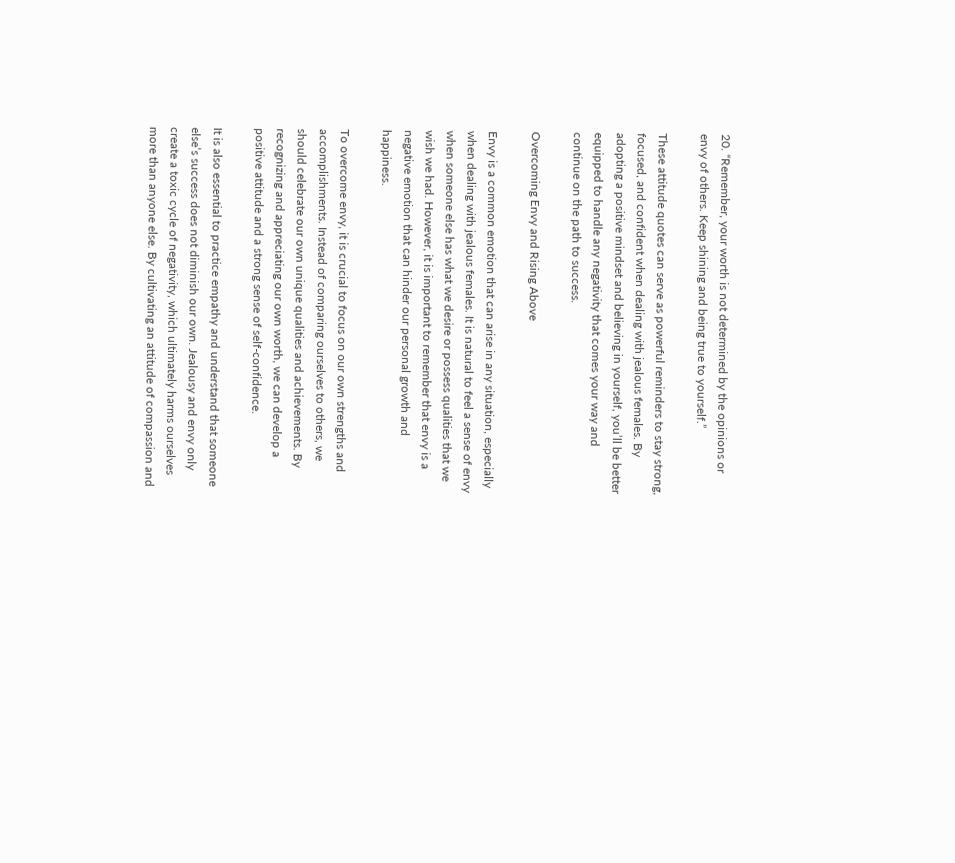20. “Remember, your worth is not determined by the opinions or envy of others. Keep shining and being true to yourself.”

These attitude quotes can serve as powerful reminders to stay strong, focused, and confident when dealing with jealous females. By adopting a positive mindset and believing in yourself, you’ll be better equipped to handle any negativity that comes your way and continue on the path to success.

Overcoming Envy and Rising Above

Envy is a common emotion that can arise in any situation, especially when dealing with jealous females. It is natural to feel a sense of envy when someone else has what we desire or possess qualities that we wish we had. However, it is important to remember that envy is a negative emotion that can hinder our personal growth and happiness.

To overcome envy, it is crucial to focus on our own strengths and accomplishments. Instead of comparing ourselves to others, we should celebrate our own unique qualities and achievements. By recognizing and appreciating our own worth, we can develop a positive attitude and a strong sense of self-confidence.

It is also essential to practice empathy and understand that someone else’s success does not diminish our own. Jealousy and envy only create a toxic cycle of negativity, which ultimately harms ourselves more than anyone else. By cultivating an attitude of compassion and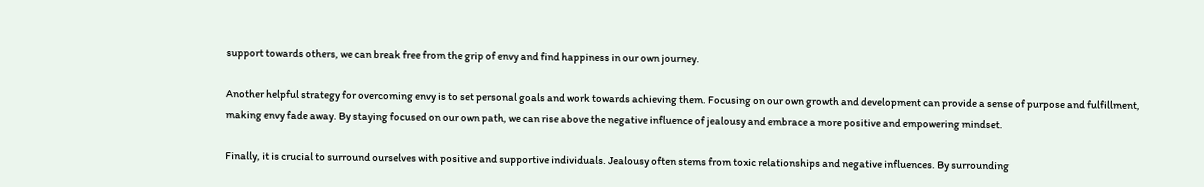support towards others, we can break free from the grip of envy and find happiness in our own journey.

Another helpful strategy for overcoming envy is to set personal goals and work towards achieving them. Focusing on our own growth and development can provide a sense of purpose and fulfillment, making envy fade away. By staying focused on our own path, we can rise above the negative influence of jealousy and embrace a more positive and empowering mindset.

Finally, it is crucial to surround ourselves with positive and supportive individuals. Jealousy often stems from toxic relationships and negative influences. By surrounding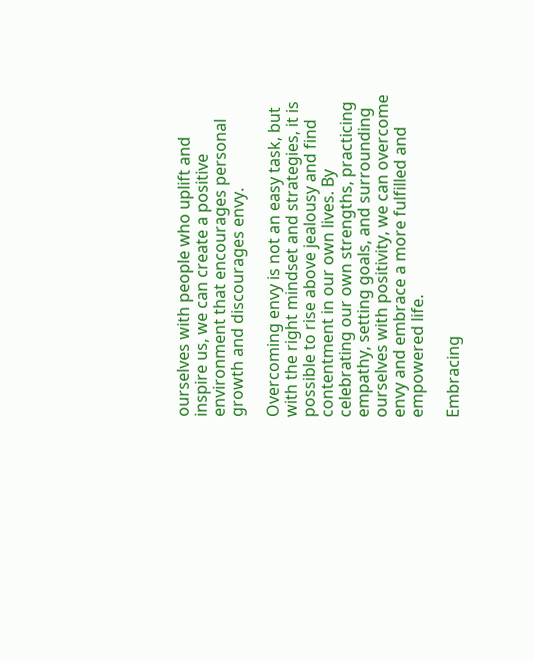ourselves with people who uplift and inspire us, we can create a positive environment that encourages personal growth and discourages envy.

Overcoming envy is not an easy task, but with the right mindset and strategies, it is possible to rise above jealousy and find contentment in our own lives. By celebrating our own strengths, practicing empathy, setting goals, and surrounding ourselves with positivity, we can overcome envy and embrace a more fulfilled and empowered life.

Embracing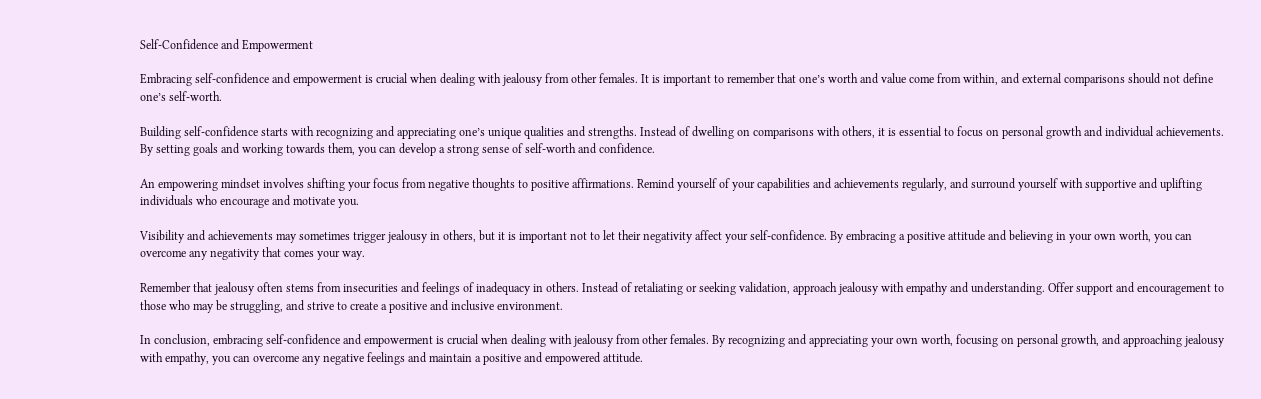Self-Confidence and Empowerment

Embracing self-confidence and empowerment is crucial when dealing with jealousy from other females. It is important to remember that one’s worth and value come from within, and external comparisons should not define one’s self-worth.

Building self-confidence starts with recognizing and appreciating one’s unique qualities and strengths. Instead of dwelling on comparisons with others, it is essential to focus on personal growth and individual achievements. By setting goals and working towards them, you can develop a strong sense of self-worth and confidence.

An empowering mindset involves shifting your focus from negative thoughts to positive affirmations. Remind yourself of your capabilities and achievements regularly, and surround yourself with supportive and uplifting individuals who encourage and motivate you.

Visibility and achievements may sometimes trigger jealousy in others, but it is important not to let their negativity affect your self-confidence. By embracing a positive attitude and believing in your own worth, you can overcome any negativity that comes your way.

Remember that jealousy often stems from insecurities and feelings of inadequacy in others. Instead of retaliating or seeking validation, approach jealousy with empathy and understanding. Offer support and encouragement to those who may be struggling, and strive to create a positive and inclusive environment.

In conclusion, embracing self-confidence and empowerment is crucial when dealing with jealousy from other females. By recognizing and appreciating your own worth, focusing on personal growth, and approaching jealousy with empathy, you can overcome any negative feelings and maintain a positive and empowered attitude.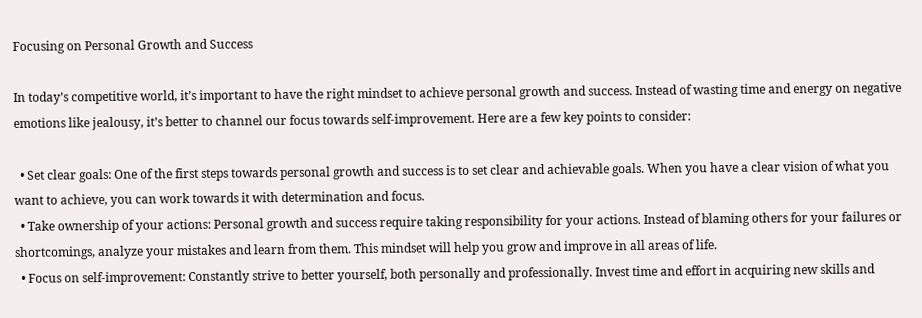Focusing on Personal Growth and Success

In today’s competitive world, it’s important to have the right mindset to achieve personal growth and success. Instead of wasting time and energy on negative emotions like jealousy, it’s better to channel our focus towards self-improvement. Here are a few key points to consider:

  • Set clear goals: One of the first steps towards personal growth and success is to set clear and achievable goals. When you have a clear vision of what you want to achieve, you can work towards it with determination and focus.
  • Take ownership of your actions: Personal growth and success require taking responsibility for your actions. Instead of blaming others for your failures or shortcomings, analyze your mistakes and learn from them. This mindset will help you grow and improve in all areas of life.
  • Focus on self-improvement: Constantly strive to better yourself, both personally and professionally. Invest time and effort in acquiring new skills and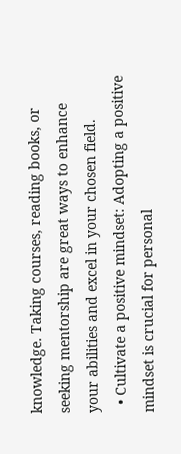knowledge. Taking courses, reading books, or seeking mentorship are great ways to enhance your abilities and excel in your chosen field.
  • Cultivate a positive mindset: Adopting a positive mindset is crucial for personal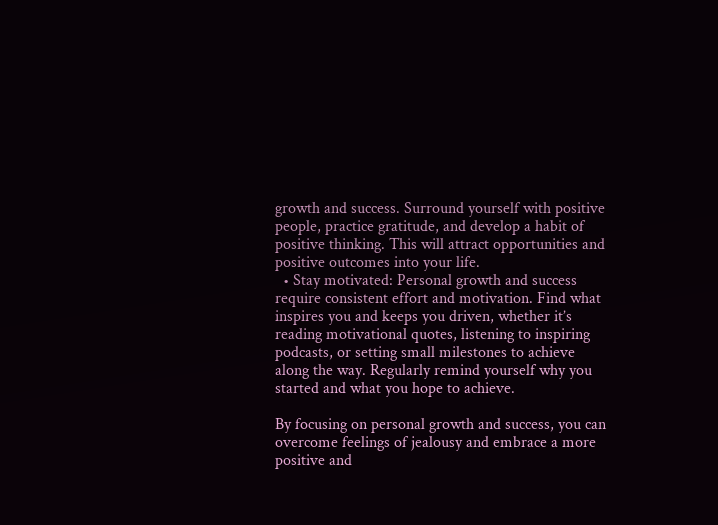growth and success. Surround yourself with positive people, practice gratitude, and develop a habit of positive thinking. This will attract opportunities and positive outcomes into your life.
  • Stay motivated: Personal growth and success require consistent effort and motivation. Find what inspires you and keeps you driven, whether it’s reading motivational quotes, listening to inspiring podcasts, or setting small milestones to achieve along the way. Regularly remind yourself why you started and what you hope to achieve.

By focusing on personal growth and success, you can overcome feelings of jealousy and embrace a more positive and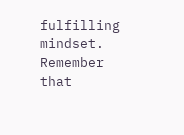fulfilling mindset. Remember that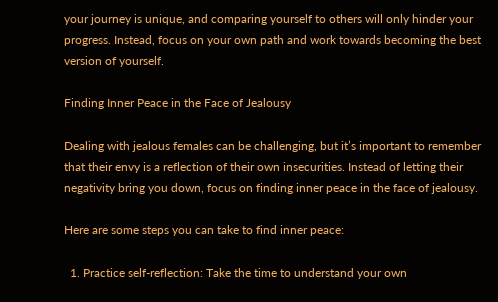your journey is unique, and comparing yourself to others will only hinder your progress. Instead, focus on your own path and work towards becoming the best version of yourself.

Finding Inner Peace in the Face of Jealousy

Dealing with jealous females can be challenging, but it’s important to remember that their envy is a reflection of their own insecurities. Instead of letting their negativity bring you down, focus on finding inner peace in the face of jealousy.

Here are some steps you can take to find inner peace:

  1. Practice self-reflection: Take the time to understand your own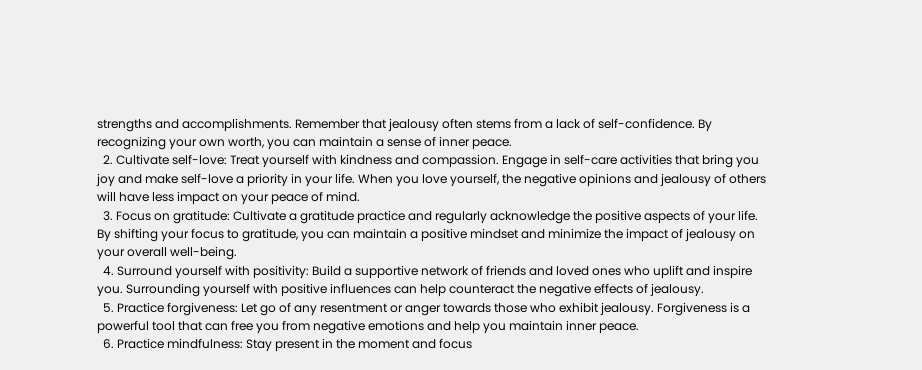strengths and accomplishments. Remember that jealousy often stems from a lack of self-confidence. By recognizing your own worth, you can maintain a sense of inner peace.
  2. Cultivate self-love: Treat yourself with kindness and compassion. Engage in self-care activities that bring you joy and make self-love a priority in your life. When you love yourself, the negative opinions and jealousy of others will have less impact on your peace of mind.
  3. Focus on gratitude: Cultivate a gratitude practice and regularly acknowledge the positive aspects of your life. By shifting your focus to gratitude, you can maintain a positive mindset and minimize the impact of jealousy on your overall well-being.
  4. Surround yourself with positivity: Build a supportive network of friends and loved ones who uplift and inspire you. Surrounding yourself with positive influences can help counteract the negative effects of jealousy.
  5. Practice forgiveness: Let go of any resentment or anger towards those who exhibit jealousy. Forgiveness is a powerful tool that can free you from negative emotions and help you maintain inner peace.
  6. Practice mindfulness: Stay present in the moment and focus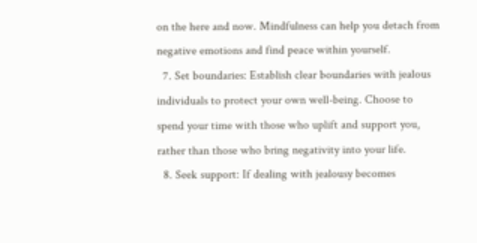on the here and now. Mindfulness can help you detach from negative emotions and find peace within yourself.
  7. Set boundaries: Establish clear boundaries with jealous individuals to protect your own well-being. Choose to spend your time with those who uplift and support you, rather than those who bring negativity into your life.
  8. Seek support: If dealing with jealousy becomes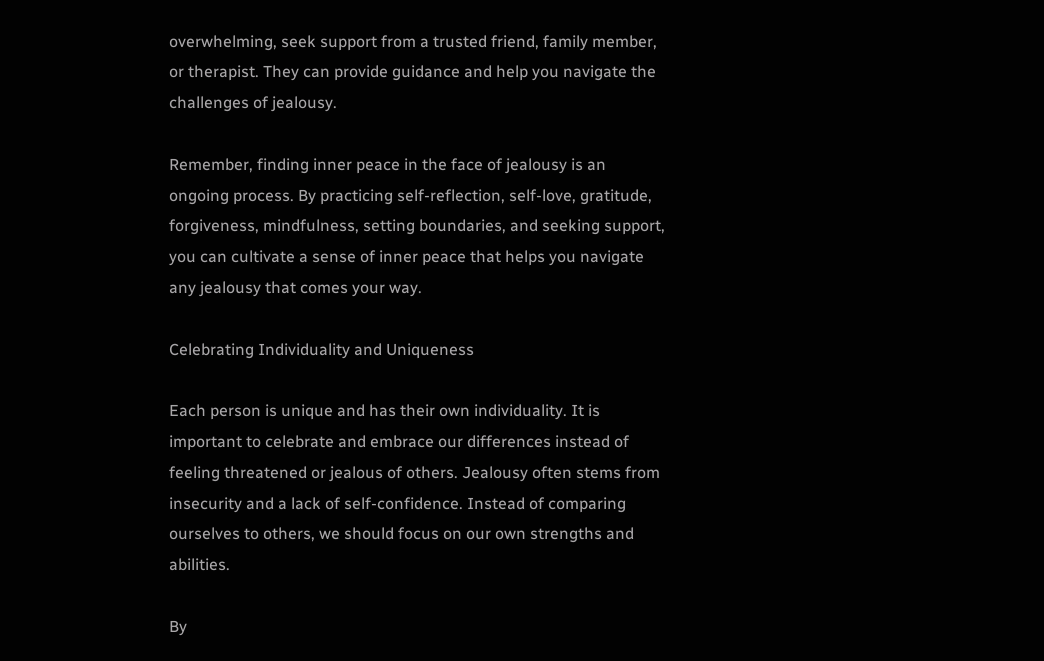overwhelming, seek support from a trusted friend, family member, or therapist. They can provide guidance and help you navigate the challenges of jealousy.

Remember, finding inner peace in the face of jealousy is an ongoing process. By practicing self-reflection, self-love, gratitude, forgiveness, mindfulness, setting boundaries, and seeking support, you can cultivate a sense of inner peace that helps you navigate any jealousy that comes your way.

Celebrating Individuality and Uniqueness

Each person is unique and has their own individuality. It is important to celebrate and embrace our differences instead of feeling threatened or jealous of others. Jealousy often stems from insecurity and a lack of self-confidence. Instead of comparing ourselves to others, we should focus on our own strengths and abilities.

By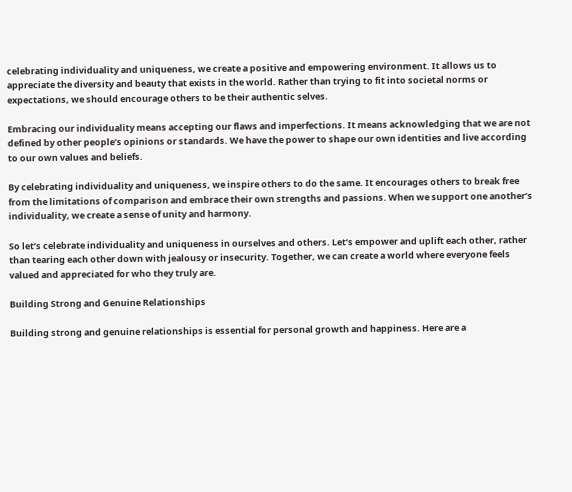celebrating individuality and uniqueness, we create a positive and empowering environment. It allows us to appreciate the diversity and beauty that exists in the world. Rather than trying to fit into societal norms or expectations, we should encourage others to be their authentic selves.

Embracing our individuality means accepting our flaws and imperfections. It means acknowledging that we are not defined by other people’s opinions or standards. We have the power to shape our own identities and live according to our own values and beliefs.

By celebrating individuality and uniqueness, we inspire others to do the same. It encourages others to break free from the limitations of comparison and embrace their own strengths and passions. When we support one another’s individuality, we create a sense of unity and harmony.

So let’s celebrate individuality and uniqueness in ourselves and others. Let’s empower and uplift each other, rather than tearing each other down with jealousy or insecurity. Together, we can create a world where everyone feels valued and appreciated for who they truly are.

Building Strong and Genuine Relationships

Building strong and genuine relationships is essential for personal growth and happiness. Here are a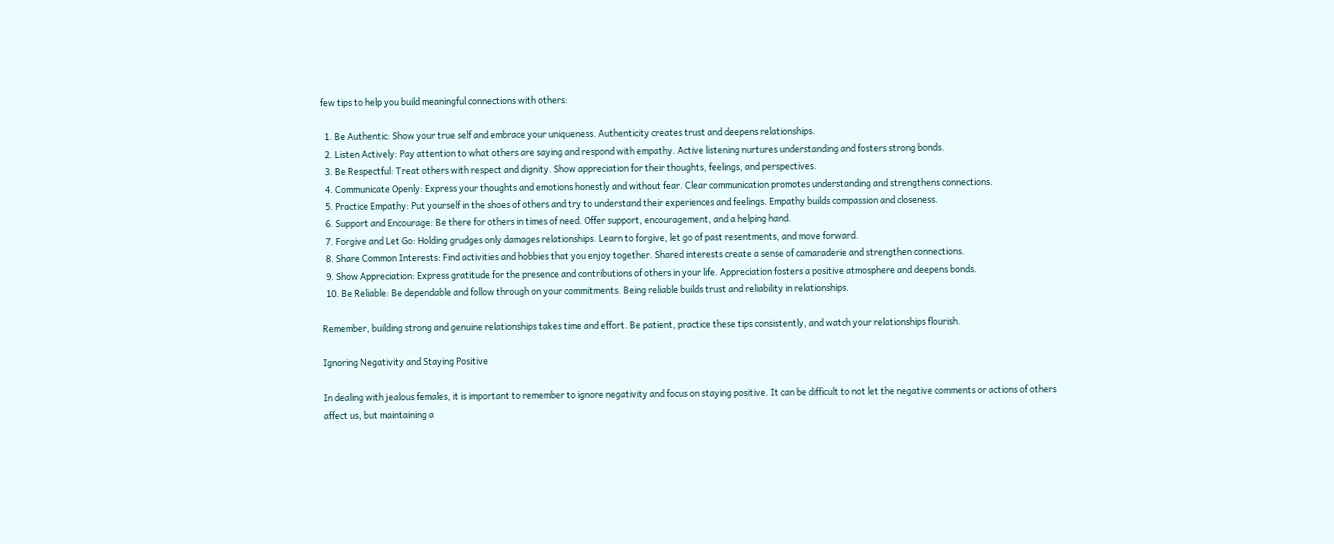few tips to help you build meaningful connections with others:

  1. Be Authentic: Show your true self and embrace your uniqueness. Authenticity creates trust and deepens relationships.
  2. Listen Actively: Pay attention to what others are saying and respond with empathy. Active listening nurtures understanding and fosters strong bonds.
  3. Be Respectful: Treat others with respect and dignity. Show appreciation for their thoughts, feelings, and perspectives.
  4. Communicate Openly: Express your thoughts and emotions honestly and without fear. Clear communication promotes understanding and strengthens connections.
  5. Practice Empathy: Put yourself in the shoes of others and try to understand their experiences and feelings. Empathy builds compassion and closeness.
  6. Support and Encourage: Be there for others in times of need. Offer support, encouragement, and a helping hand.
  7. Forgive and Let Go: Holding grudges only damages relationships. Learn to forgive, let go of past resentments, and move forward.
  8. Share Common Interests: Find activities and hobbies that you enjoy together. Shared interests create a sense of camaraderie and strengthen connections.
  9. Show Appreciation: Express gratitude for the presence and contributions of others in your life. Appreciation fosters a positive atmosphere and deepens bonds.
  10. Be Reliable: Be dependable and follow through on your commitments. Being reliable builds trust and reliability in relationships.

Remember, building strong and genuine relationships takes time and effort. Be patient, practice these tips consistently, and watch your relationships flourish.

Ignoring Negativity and Staying Positive

In dealing with jealous females, it is important to remember to ignore negativity and focus on staying positive. It can be difficult to not let the negative comments or actions of others affect us, but maintaining a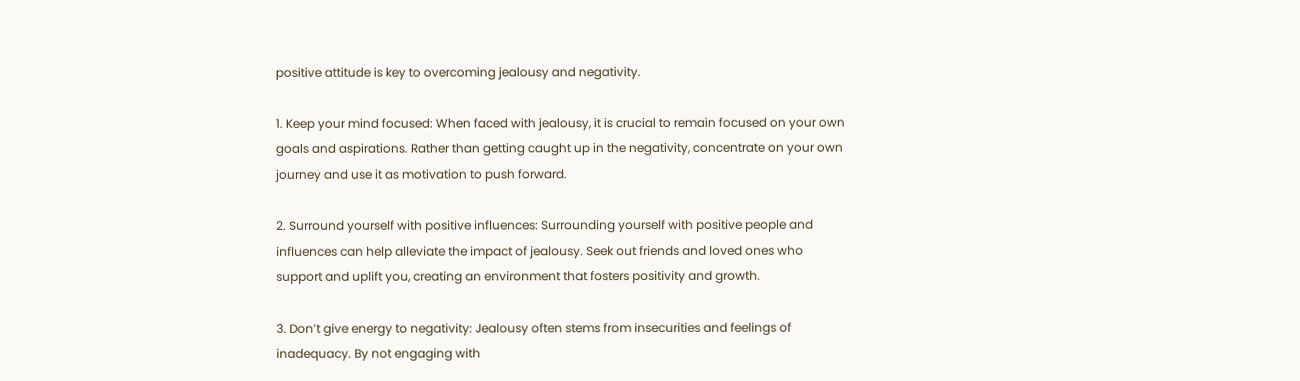positive attitude is key to overcoming jealousy and negativity.

1. Keep your mind focused: When faced with jealousy, it is crucial to remain focused on your own goals and aspirations. Rather than getting caught up in the negativity, concentrate on your own journey and use it as motivation to push forward.

2. Surround yourself with positive influences: Surrounding yourself with positive people and influences can help alleviate the impact of jealousy. Seek out friends and loved ones who support and uplift you, creating an environment that fosters positivity and growth.

3. Don’t give energy to negativity: Jealousy often stems from insecurities and feelings of inadequacy. By not engaging with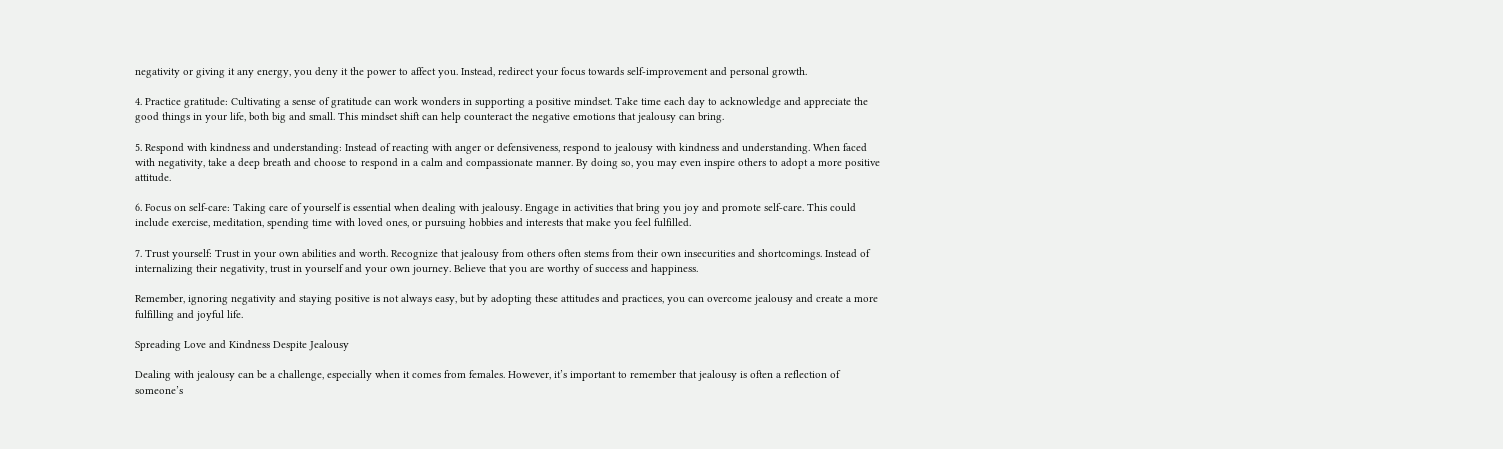negativity or giving it any energy, you deny it the power to affect you. Instead, redirect your focus towards self-improvement and personal growth.

4. Practice gratitude: Cultivating a sense of gratitude can work wonders in supporting a positive mindset. Take time each day to acknowledge and appreciate the good things in your life, both big and small. This mindset shift can help counteract the negative emotions that jealousy can bring.

5. Respond with kindness and understanding: Instead of reacting with anger or defensiveness, respond to jealousy with kindness and understanding. When faced with negativity, take a deep breath and choose to respond in a calm and compassionate manner. By doing so, you may even inspire others to adopt a more positive attitude.

6. Focus on self-care: Taking care of yourself is essential when dealing with jealousy. Engage in activities that bring you joy and promote self-care. This could include exercise, meditation, spending time with loved ones, or pursuing hobbies and interests that make you feel fulfilled.

7. Trust yourself: Trust in your own abilities and worth. Recognize that jealousy from others often stems from their own insecurities and shortcomings. Instead of internalizing their negativity, trust in yourself and your own journey. Believe that you are worthy of success and happiness.

Remember, ignoring negativity and staying positive is not always easy, but by adopting these attitudes and practices, you can overcome jealousy and create a more fulfilling and joyful life.

Spreading Love and Kindness Despite Jealousy

Dealing with jealousy can be a challenge, especially when it comes from females. However, it’s important to remember that jealousy is often a reflection of someone’s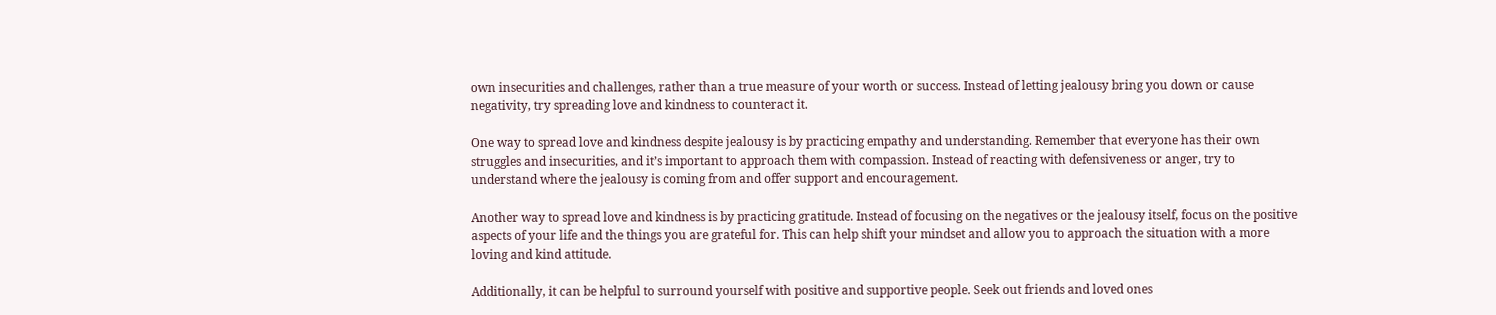own insecurities and challenges, rather than a true measure of your worth or success. Instead of letting jealousy bring you down or cause negativity, try spreading love and kindness to counteract it.

One way to spread love and kindness despite jealousy is by practicing empathy and understanding. Remember that everyone has their own struggles and insecurities, and it’s important to approach them with compassion. Instead of reacting with defensiveness or anger, try to understand where the jealousy is coming from and offer support and encouragement.

Another way to spread love and kindness is by practicing gratitude. Instead of focusing on the negatives or the jealousy itself, focus on the positive aspects of your life and the things you are grateful for. This can help shift your mindset and allow you to approach the situation with a more loving and kind attitude.

Additionally, it can be helpful to surround yourself with positive and supportive people. Seek out friends and loved ones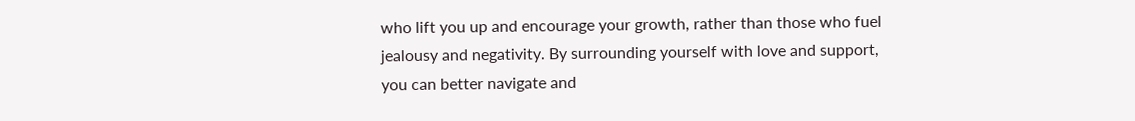who lift you up and encourage your growth, rather than those who fuel jealousy and negativity. By surrounding yourself with love and support, you can better navigate and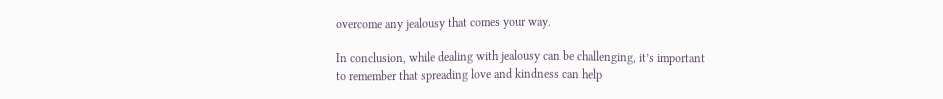overcome any jealousy that comes your way.

In conclusion, while dealing with jealousy can be challenging, it’s important to remember that spreading love and kindness can help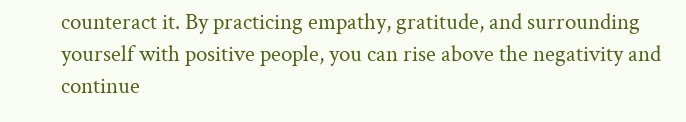counteract it. By practicing empathy, gratitude, and surrounding yourself with positive people, you can rise above the negativity and continue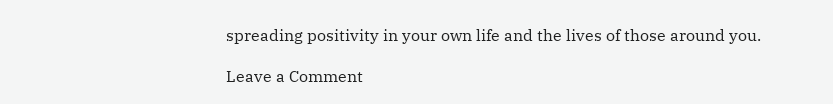spreading positivity in your own life and the lives of those around you.

Leave a Comment